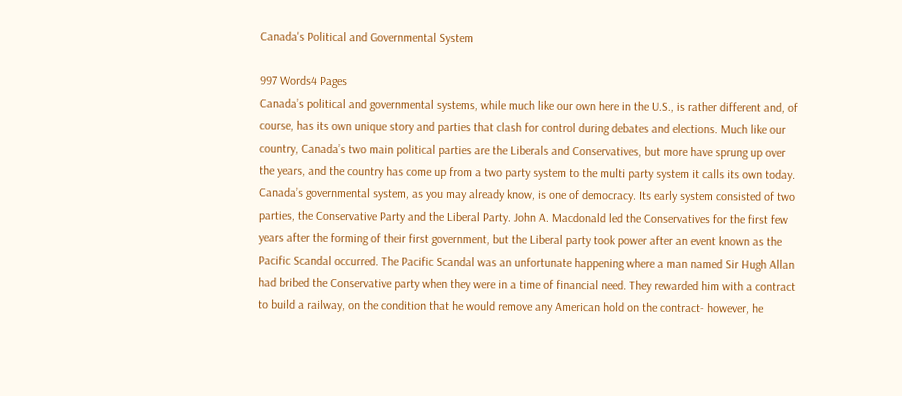Canada's Political and Governmental System

997 Words4 Pages
Canada’s political and governmental systems, while much like our own here in the U.S., is rather different and, of course, has its own unique story and parties that clash for control during debates and elections. Much like our country, Canada’s two main political parties are the Liberals and Conservatives, but more have sprung up over the years, and the country has come up from a two party system to the multi party system it calls its own today. Canada’s governmental system, as you may already know, is one of democracy. Its early system consisted of two parties, the Conservative Party and the Liberal Party. John A. Macdonald led the Conservatives for the first few years after the forming of their first government, but the Liberal party took power after an event known as the Pacific Scandal occurred. The Pacific Scandal was an unfortunate happening where a man named Sir Hugh Allan had bribed the Conservative party when they were in a time of financial need. They rewarded him with a contract to build a railway, on the condition that he would remove any American hold on the contract- however, he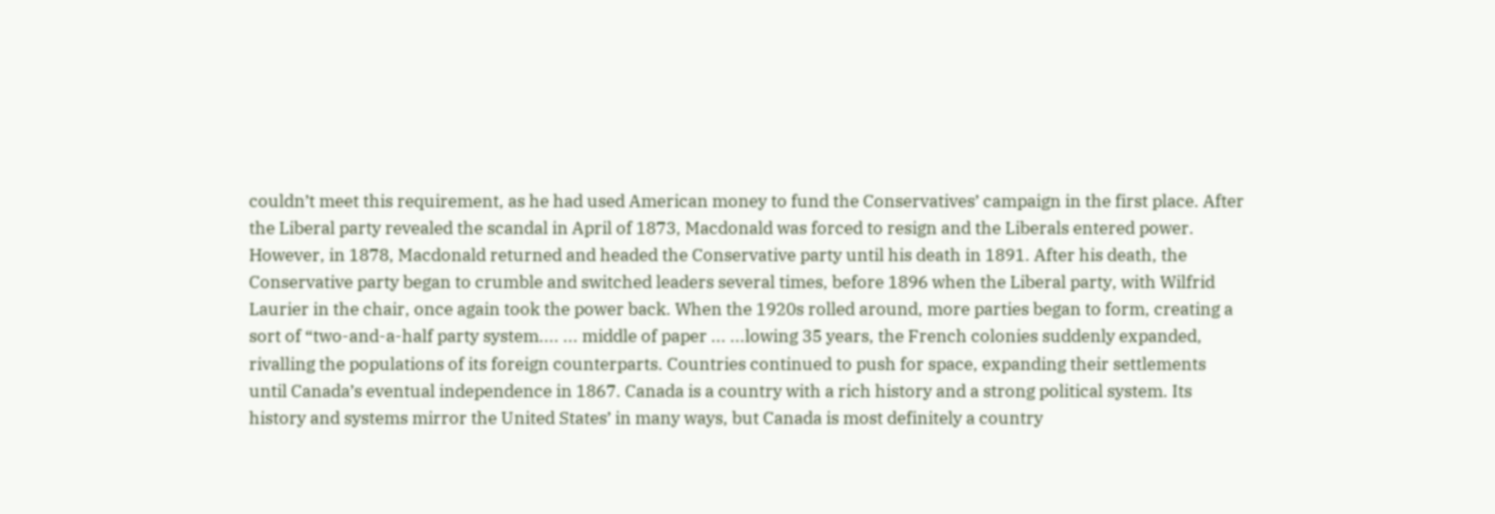couldn’t meet this requirement, as he had used American money to fund the Conservatives’ campaign in the first place. After the Liberal party revealed the scandal in April of 1873, Macdonald was forced to resign and the Liberals entered power. However, in 1878, Macdonald returned and headed the Conservative party until his death in 1891. After his death, the Conservative party began to crumble and switched leaders several times, before 1896 when the Liberal party, with Wilfrid Laurier in the chair, once again took the power back. When the 1920s rolled around, more parties began to form, creating a sort of “two-and-a-half party system.... ... middle of paper ... ...lowing 35 years, the French colonies suddenly expanded, rivalling the populations of its foreign counterparts. Countries continued to push for space, expanding their settlements until Canada’s eventual independence in 1867. Canada is a country with a rich history and a strong political system. Its history and systems mirror the United States’ in many ways, but Canada is most definitely a country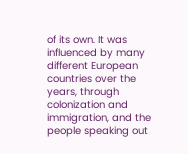of its own. It was influenced by many different European countries over the years, through colonization and immigration, and the people speaking out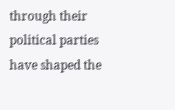through their political parties have shaped the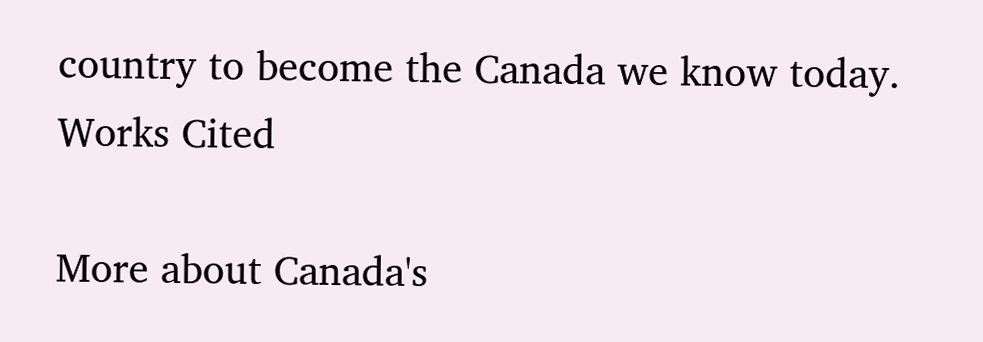country to become the Canada we know today. Works Cited

More about Canada's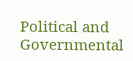Political and Governmental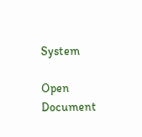System

Open Document